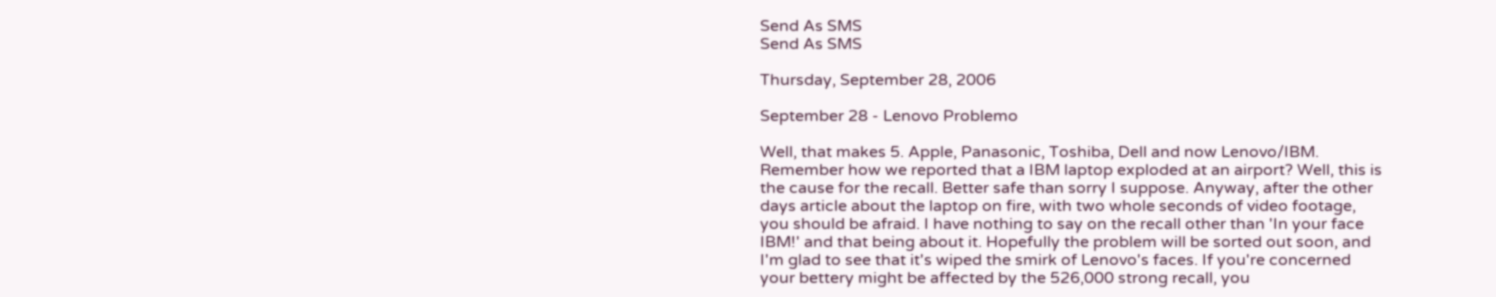Send As SMS
Send As SMS

Thursday, September 28, 2006

September 28 - Lenovo Problemo

Well, that makes 5. Apple, Panasonic, Toshiba, Dell and now Lenovo/IBM. Remember how we reported that a IBM laptop exploded at an airport? Well, this is the cause for the recall. Better safe than sorry I suppose. Anyway, after the other days article about the laptop on fire, with two whole seconds of video footage, you should be afraid. I have nothing to say on the recall other than 'In your face IBM!' and that being about it. Hopefully the problem will be sorted out soon, and I'm glad to see that it's wiped the smirk of Lenovo's faces. If you're concerned your bettery might be affected by the 526,000 strong recall, you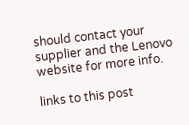should contact your supplier and the Lenovo website for more info.

links to this post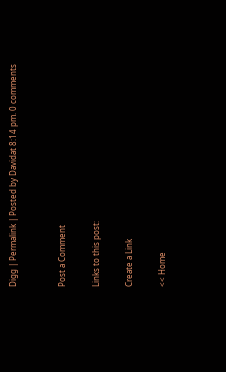Digg | Permalink | Posted by Davidat 8:14 pm. 0 comments


Post a Comment

Links to this post:

Create a Link

<< Home